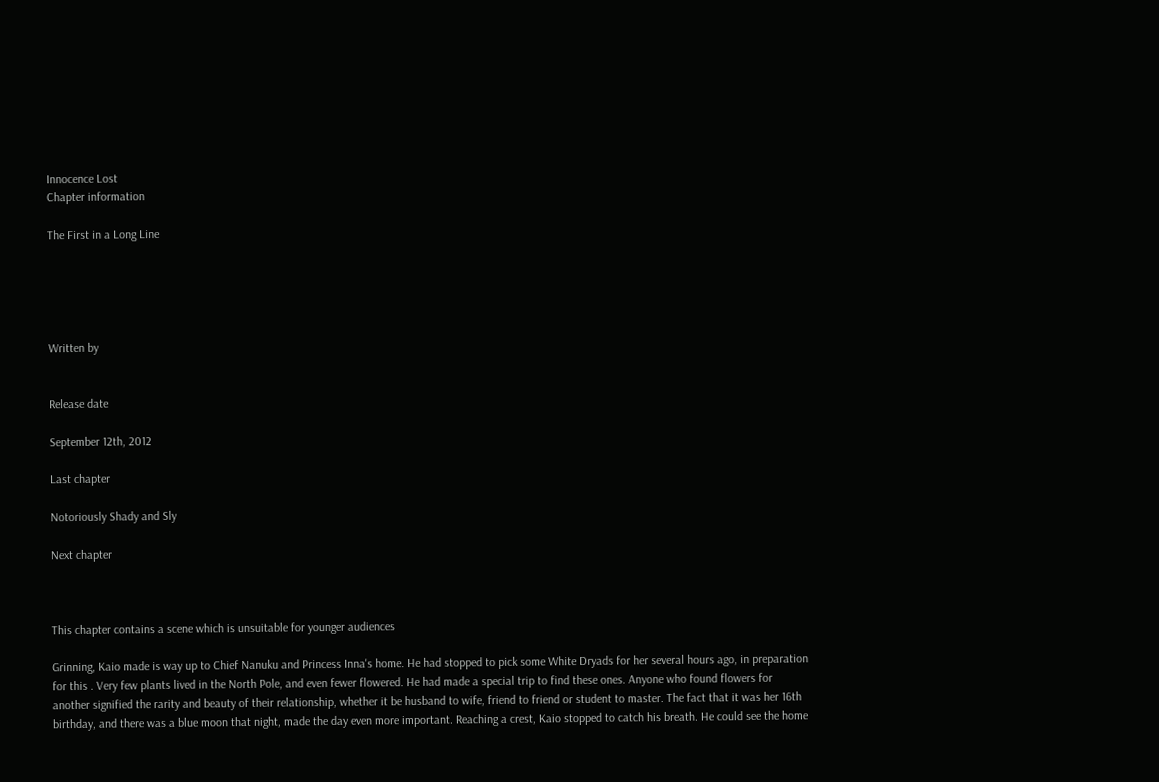Innocence Lost
Chapter information

The First in a Long Line





Written by


Release date

September 12th, 2012

Last chapter

Notoriously Shady and Sly

Next chapter



This chapter contains a scene which is unsuitable for younger audiences

Grinning, Kaio made is way up to Chief Nanuku and Princess Inna's home. He had stopped to pick some White Dryads for her several hours ago, in preparation for this . Very few plants lived in the North Pole, and even fewer flowered. He had made a special trip to find these ones. Anyone who found flowers for another signified the rarity and beauty of their relationship, whether it be husband to wife, friend to friend or student to master. The fact that it was her 16th birthday, and there was a blue moon that night, made the day even more important. Reaching a crest, Kaio stopped to catch his breath. He could see the home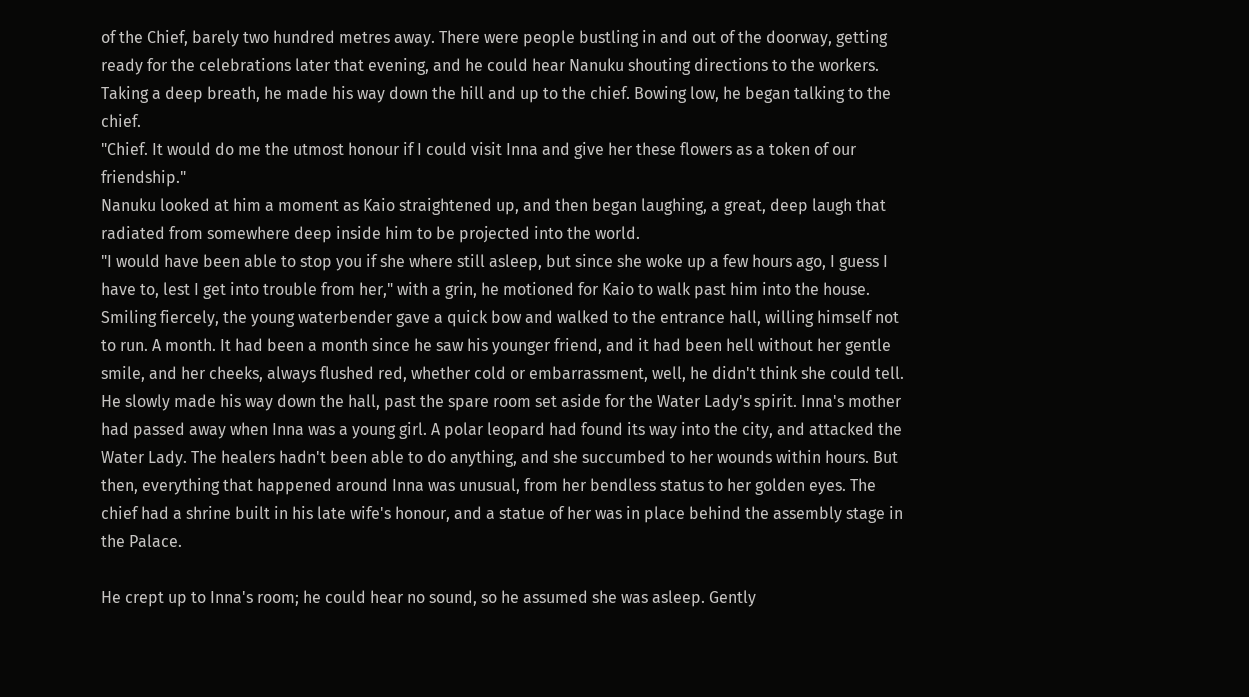of the Chief, barely two hundred metres away. There were people bustling in and out of the doorway, getting ready for the celebrations later that evening, and he could hear Nanuku shouting directions to the workers. Taking a deep breath, he made his way down the hill and up to the chief. Bowing low, he began talking to the chief.
"Chief. It would do me the utmost honour if I could visit Inna and give her these flowers as a token of our friendship."
Nanuku looked at him a moment as Kaio straightened up, and then began laughing, a great, deep laugh that radiated from somewhere deep inside him to be projected into the world.
"I would have been able to stop you if she where still asleep, but since she woke up a few hours ago, I guess I have to, lest I get into trouble from her," with a grin, he motioned for Kaio to walk past him into the house.
Smiling fiercely, the young waterbender gave a quick bow and walked to the entrance hall, willing himself not to run. A month. It had been a month since he saw his younger friend, and it had been hell without her gentle smile, and her cheeks, always flushed red, whether cold or embarrassment, well, he didn't think she could tell. He slowly made his way down the hall, past the spare room set aside for the Water Lady's spirit. Inna's mother had passed away when Inna was a young girl. A polar leopard had found its way into the city, and attacked the Water Lady. The healers hadn't been able to do anything, and she succumbed to her wounds within hours. But then, everything that happened around Inna was unusual, from her bendless status to her golden eyes. The chief had a shrine built in his late wife's honour, and a statue of her was in place behind the assembly stage in the Palace.

He crept up to Inna's room; he could hear no sound, so he assumed she was asleep. Gently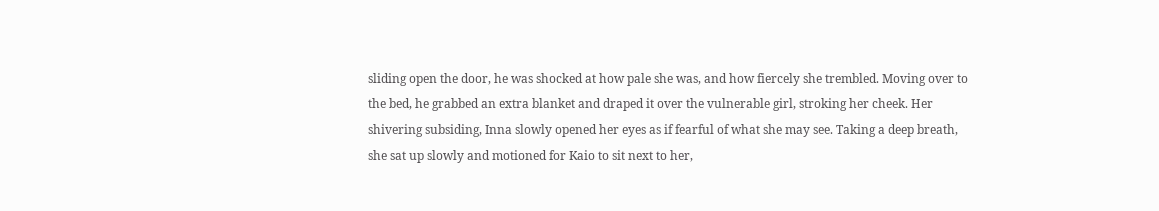sliding open the door, he was shocked at how pale she was, and how fiercely she trembled. Moving over to the bed, he grabbed an extra blanket and draped it over the vulnerable girl, stroking her cheek. Her shivering subsiding, Inna slowly opened her eyes as if fearful of what she may see. Taking a deep breath, she sat up slowly and motioned for Kaio to sit next to her,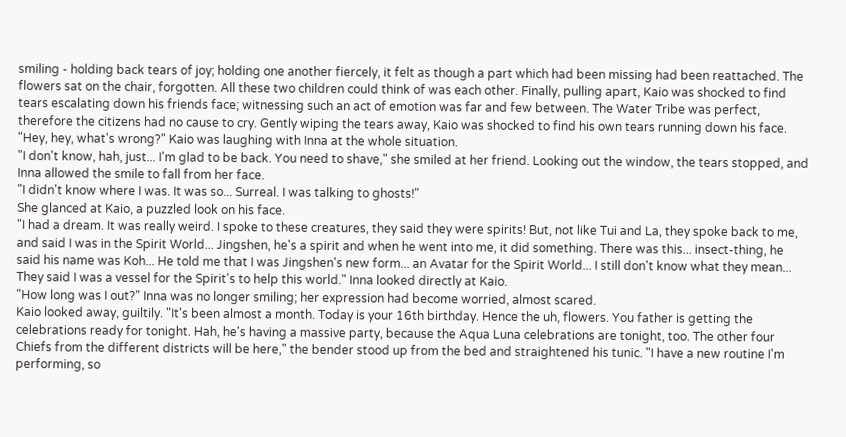smiling - holding back tears of joy; holding one another fiercely, it felt as though a part which had been missing had been reattached. The flowers sat on the chair, forgotten. All these two children could think of was each other. Finally, pulling apart, Kaio was shocked to find tears escalating down his friends face; witnessing such an act of emotion was far and few between. The Water Tribe was perfect, therefore the citizens had no cause to cry. Gently wiping the tears away, Kaio was shocked to find his own tears running down his face.
"Hey, hey, what's wrong?" Kaio was laughing with Inna at the whole situation.
"I don't know, hah, just... I'm glad to be back. You need to shave," she smiled at her friend. Looking out the window, the tears stopped, and Inna allowed the smile to fall from her face.
"I didn't know where I was. It was so... Surreal. I was talking to ghosts!"
She glanced at Kaio, a puzzled look on his face.
"I had a dream. It was really weird. I spoke to these creatures, they said they were spirits! But, not like Tui and La, they spoke back to me, and said I was in the Spirit World... Jingshen, he's a spirit and when he went into me, it did something. There was this... insect-thing, he said his name was Koh... He told me that I was Jingshen's new form... an Avatar for the Spirit World... I still don't know what they mean... They said I was a vessel for the Spirit's to help this world." Inna looked directly at Kaio.
"How long was I out?" Inna was no longer smiling; her expression had become worried, almost scared.
Kaio looked away, guiltily. "It's been almost a month. Today is your 16th birthday. Hence the uh, flowers. You father is getting the celebrations ready for tonight. Hah, he's having a massive party, because the Aqua Luna celebrations are tonight, too. The other four Chiefs from the different districts will be here," the bender stood up from the bed and straightened his tunic. "I have a new routine I'm performing, so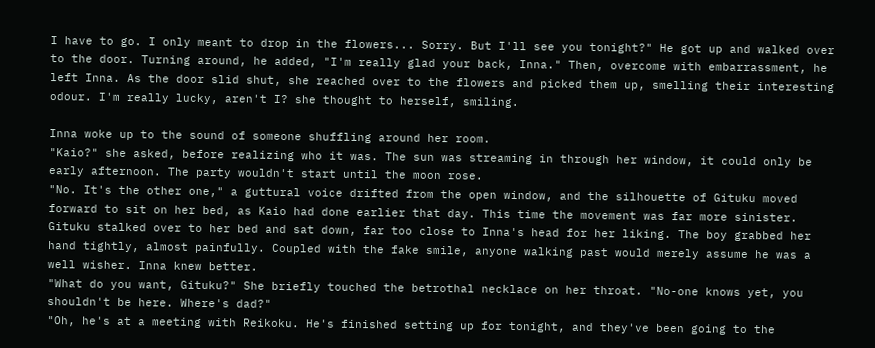I have to go. I only meant to drop in the flowers... Sorry. But I'll see you tonight?" He got up and walked over to the door. Turning around, he added, "I'm really glad your back, Inna." Then, overcome with embarrassment, he left Inna. As the door slid shut, she reached over to the flowers and picked them up, smelling their interesting odour. I'm really lucky, aren't I? she thought to herself, smiling.

Inna woke up to the sound of someone shuffling around her room.
"Kaio?" she asked, before realizing who it was. The sun was streaming in through her window, it could only be early afternoon. The party wouldn't start until the moon rose.
"No. It's the other one," a guttural voice drifted from the open window, and the silhouette of Gituku moved forward to sit on her bed, as Kaio had done earlier that day. This time the movement was far more sinister. Gituku stalked over to her bed and sat down, far too close to Inna's head for her liking. The boy grabbed her hand tightly, almost painfully. Coupled with the fake smile, anyone walking past would merely assume he was a well wisher. Inna knew better.
"What do you want, Gituku?" She briefly touched the betrothal necklace on her throat. "No-one knows yet, you shouldn't be here. Where's dad?"
"Oh, he's at a meeting with Reikoku. He's finished setting up for tonight, and they've been going to the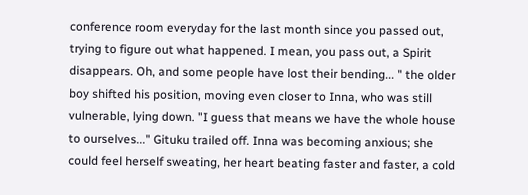conference room everyday for the last month since you passed out, trying to figure out what happened. I mean, you pass out, a Spirit disappears. Oh, and some people have lost their bending... " the older boy shifted his position, moving even closer to Inna, who was still vulnerable, lying down. "I guess that means we have the whole house to ourselves..." Gituku trailed off. Inna was becoming anxious; she could feel herself sweating, her heart beating faster and faster, a cold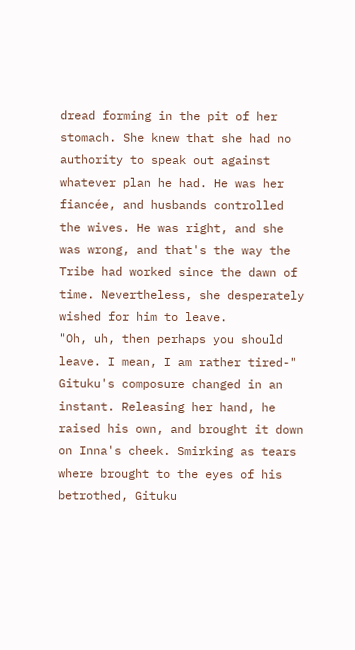dread forming in the pit of her stomach. She knew that she had no authority to speak out against whatever plan he had. He was her fiancée, and husbands controlled the wives. He was right, and she was wrong, and that's the way the Tribe had worked since the dawn of time. Nevertheless, she desperately wished for him to leave.
"Oh, uh, then perhaps you should leave. I mean, I am rather tired-"
Gituku's composure changed in an instant. Releasing her hand, he raised his own, and brought it down on Inna's cheek. Smirking as tears where brought to the eyes of his betrothed, Gituku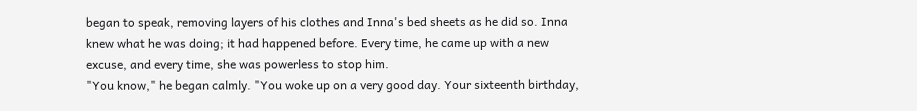began to speak, removing layers of his clothes and Inna's bed sheets as he did so. Inna knew what he was doing; it had happened before. Every time, he came up with a new excuse, and every time, she was powerless to stop him.
"You know," he began calmly. "You woke up on a very good day. Your sixteenth birthday,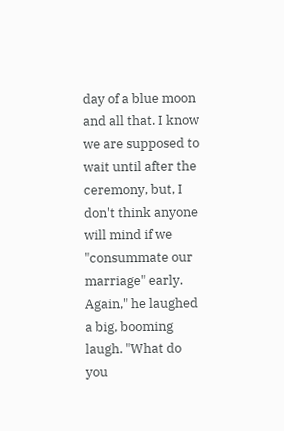day of a blue moon and all that. I know we are supposed to wait until after the ceremony, but, I don't think anyone will mind if we "consummate our marriage" early. Again," he laughed a big, booming laugh. "What do you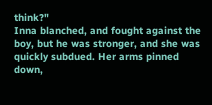think?"
Inna blanched, and fought against the boy, but he was stronger, and she was quickly subdued. Her arms pinned down,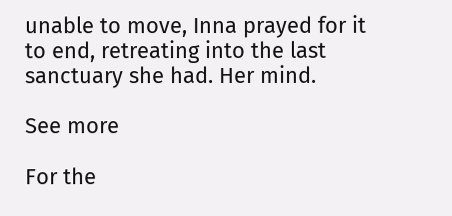unable to move, Inna prayed for it to end, retreating into the last sanctuary she had. Her mind.

See more

For the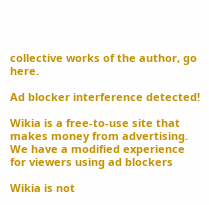collective works of the author, go here.

Ad blocker interference detected!

Wikia is a free-to-use site that makes money from advertising. We have a modified experience for viewers using ad blockers

Wikia is not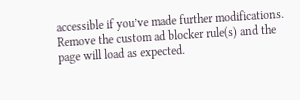accessible if you’ve made further modifications. Remove the custom ad blocker rule(s) and the page will load as expected.